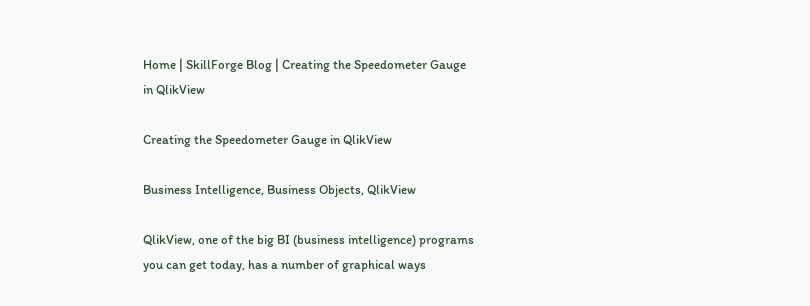Home | SkillForge Blog | Creating the Speedometer Gauge in QlikView

Creating the Speedometer Gauge in QlikView

Business Intelligence, Business Objects, QlikView

QlikView, one of the big BI (business intelligence) programs you can get today, has a number of graphical ways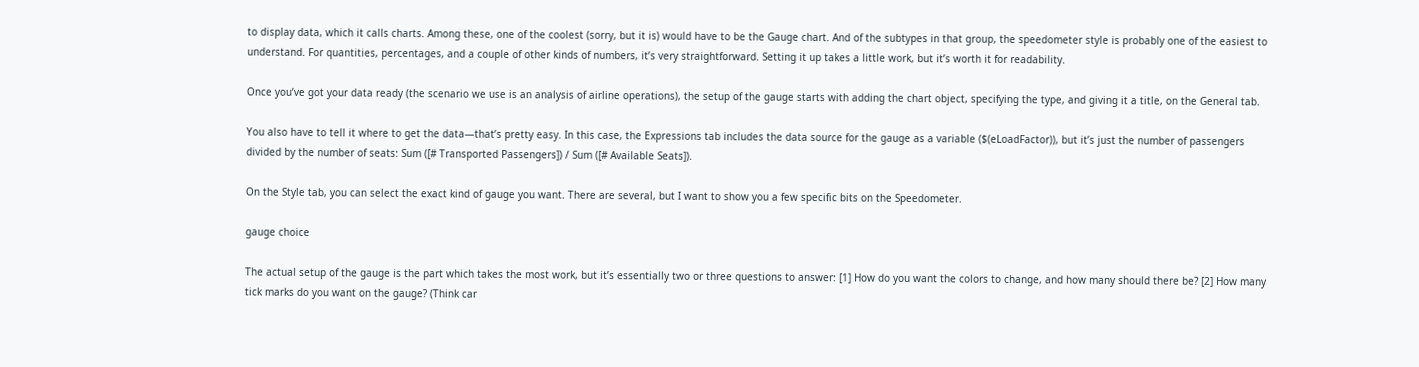to display data, which it calls charts. Among these, one of the coolest (sorry, but it is) would have to be the Gauge chart. And of the subtypes in that group, the speedometer style is probably one of the easiest to understand. For quantities, percentages, and a couple of other kinds of numbers, it’s very straightforward. Setting it up takes a little work, but it’s worth it for readability.

Once you’ve got your data ready (the scenario we use is an analysis of airline operations), the setup of the gauge starts with adding the chart object, specifying the type, and giving it a title, on the General tab.

You also have to tell it where to get the data—that’s pretty easy. In this case, the Expressions tab includes the data source for the gauge as a variable ($(eLoadFactor)), but it’s just the number of passengers divided by the number of seats: Sum ([# Transported Passengers]) / Sum ([# Available Seats]).

On the Style tab, you can select the exact kind of gauge you want. There are several, but I want to show you a few specific bits on the Speedometer.

gauge choice

The actual setup of the gauge is the part which takes the most work, but it’s essentially two or three questions to answer: [1] How do you want the colors to change, and how many should there be? [2] How many tick marks do you want on the gauge? (Think car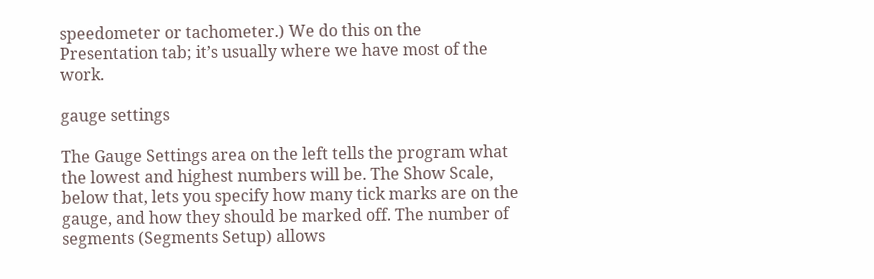speedometer or tachometer.) We do this on the Presentation tab; it’s usually where we have most of the work.

gauge settings

The Gauge Settings area on the left tells the program what the lowest and highest numbers will be. The Show Scale, below that, lets you specify how many tick marks are on the gauge, and how they should be marked off. The number of segments (Segments Setup) allows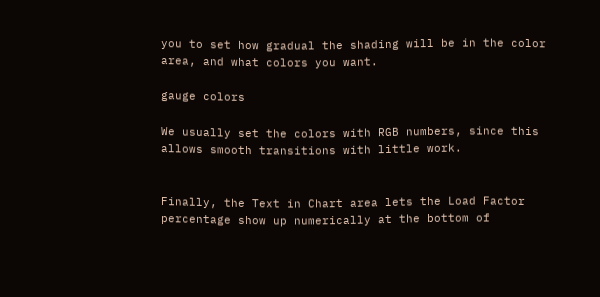you to set how gradual the shading will be in the color area, and what colors you want.

gauge colors

We usually set the colors with RGB numbers, since this allows smooth transitions with little work.


Finally, the Text in Chart area lets the Load Factor percentage show up numerically at the bottom of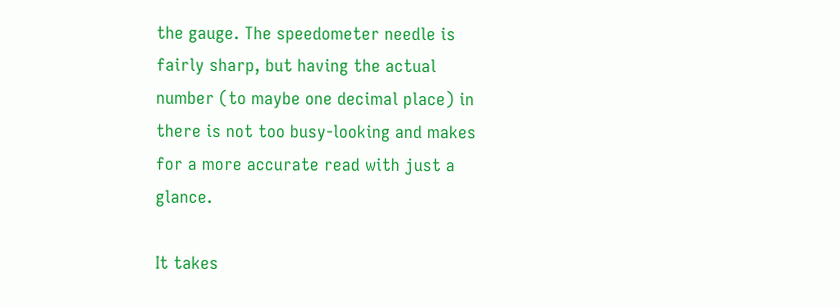the gauge. The speedometer needle is fairly sharp, but having the actual number (to maybe one decimal place) in there is not too busy-looking and makes for a more accurate read with just a glance.

It takes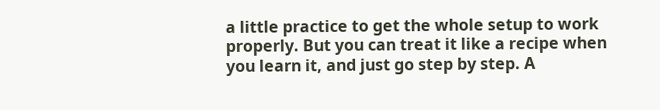a little practice to get the whole setup to work properly. But you can treat it like a recipe when you learn it, and just go step by step. A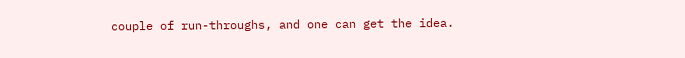couple of run-throughs, and one can get the idea.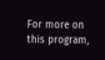For more on this program,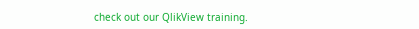check out our QlikView training.